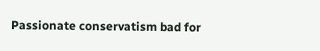Passionate conservatism bad for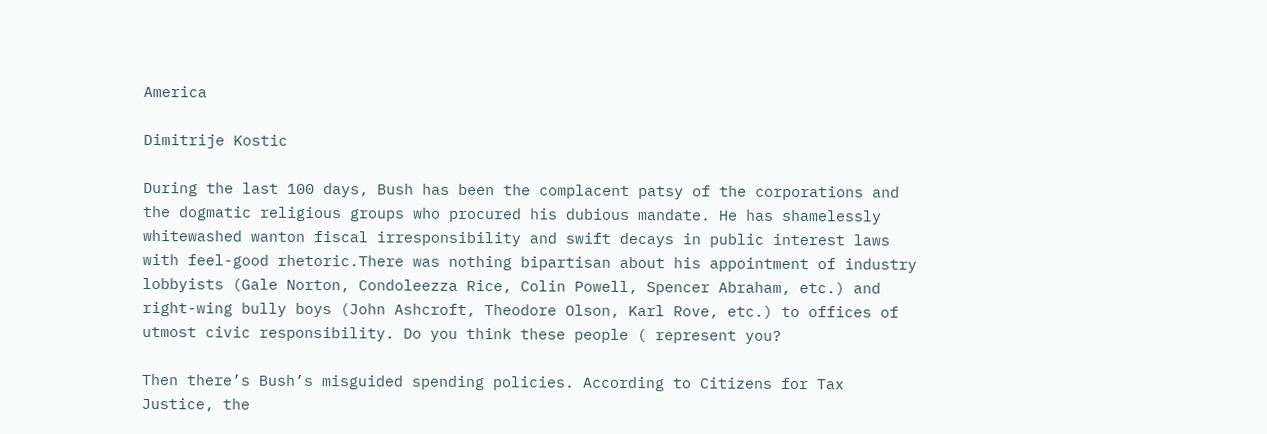America

Dimitrije Kostic

During the last 100 days, Bush has been the complacent patsy of the corporations and the dogmatic religious groups who procured his dubious mandate. He has shamelessly whitewashed wanton fiscal irresponsibility and swift decays in public interest laws with feel-good rhetoric.There was nothing bipartisan about his appointment of industry lobbyists (Gale Norton, Condoleezza Rice, Colin Powell, Spencer Abraham, etc.) and right-wing bully boys (John Ashcroft, Theodore Olson, Karl Rove, etc.) to offices of utmost civic responsibility. Do you think these people ( represent you?

Then there’s Bush’s misguided spending policies. According to Citizens for Tax Justice, the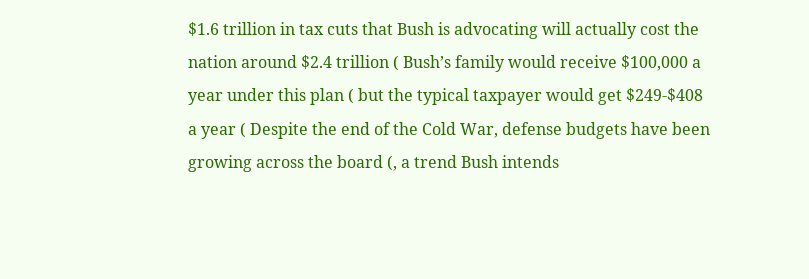$1.6 trillion in tax cuts that Bush is advocating will actually cost the nation around $2.4 trillion ( Bush’s family would receive $100,000 a year under this plan ( but the typical taxpayer would get $249-$408 a year ( Despite the end of the Cold War, defense budgets have been growing across the board (, a trend Bush intends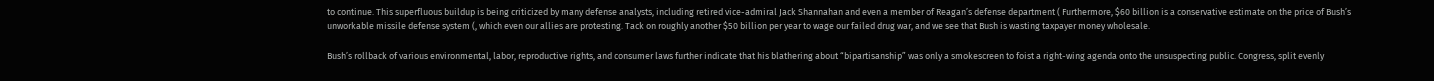to continue. This superfluous buildup is being criticized by many defense analysts, including retired vice-admiral Jack Shannahan and even a member of Reagan’s defense department ( Furthermore, $60 billion is a conservative estimate on the price of Bush’s unworkable missile defense system (, which even our allies are protesting. Tack on roughly another $50 billion per year to wage our failed drug war, and we see that Bush is wasting taxpayer money wholesale.

Bush’s rollback of various environmental, labor, reproductive rights, and consumer laws further indicate that his blathering about “bipartisanship” was only a smokescreen to foist a right-wing agenda onto the unsuspecting public. Congress, split evenly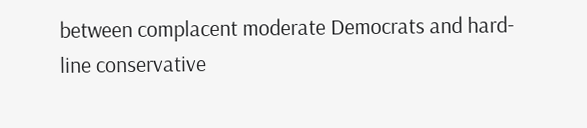between complacent moderate Democrats and hard-line conservative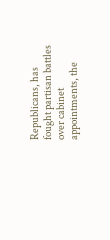Republicans, has fought partisan battles over cabinet appointments, the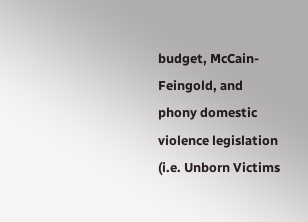budget, McCain-Feingold, and phony domestic violence legislation (i.e. Unborn Victims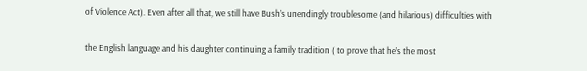of Violence Act). Even after all that, we still have Bush’s unendingly troublesome (and hilarious) difficulties with

the English language and his daughter continuing a family tradition ( to prove that he’s the most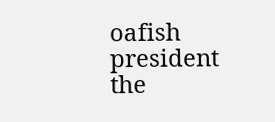oafish president the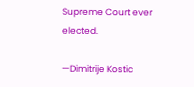Supreme Court ever elected.

—Dimitrije Kostic